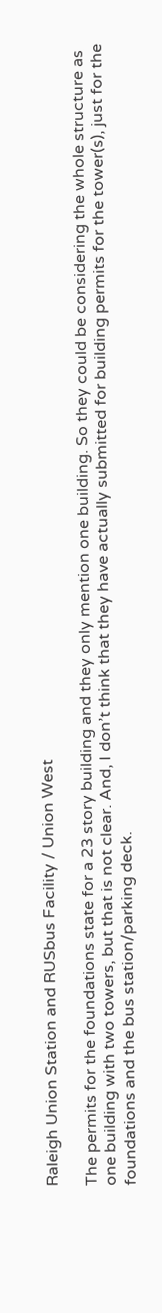Raleigh Union Station and RUSbus Facility / Union West

The permits for the foundations state for a 23 story building and they only mention one building. So they could be considering the whole structure as one building with two towers, but that is not clear. And, I don’t think that they have actually submitted for building permits for the tower(s), just for the foundations and the bus station/parking deck.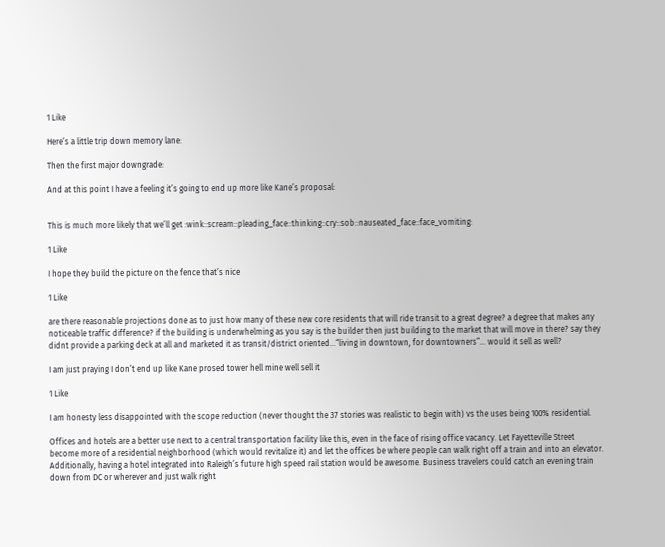1 Like

Here’s a little trip down memory lane:

Then the first major downgrade:

And at this point I have a feeling it’s going to end up more like Kane’s proposal:


This is much more likely that we’ll get :wink::scream::pleading_face::thinking::cry::sob::nauseated_face::face_vomiting:

1 Like

I hope they build the picture on the fence that’s nice

1 Like

are there reasonable projections done as to just how many of these new core residents that will ride transit to a great degree? a degree that makes any noticeable traffic difference? if the building is underwhelming as you say is the builder then just building to the market that will move in there? say they didnt provide a parking deck at all and marketed it as transit/district oriented…“living in downtown, for downtowners”… would it sell as well?

I am just praying I don’t end up like Kane prosed tower hell mine well sell it

1 Like

I am honesty less disappointed with the scope reduction (never thought the 37 stories was realistic to begin with) vs the uses being 100% residential.

Offices and hotels are a better use next to a central transportation facility like this, even in the face of rising office vacancy. Let Fayetteville Street become more of a residential neighborhood (which would revitalize it) and let the offices be where people can walk right off a train and into an elevator. Additionally, having a hotel integrated into Raleigh’s future high speed rail station would be awesome. Business travelers could catch an evening train down from DC or wherever and just walk right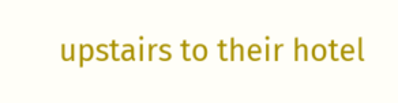upstairs to their hotel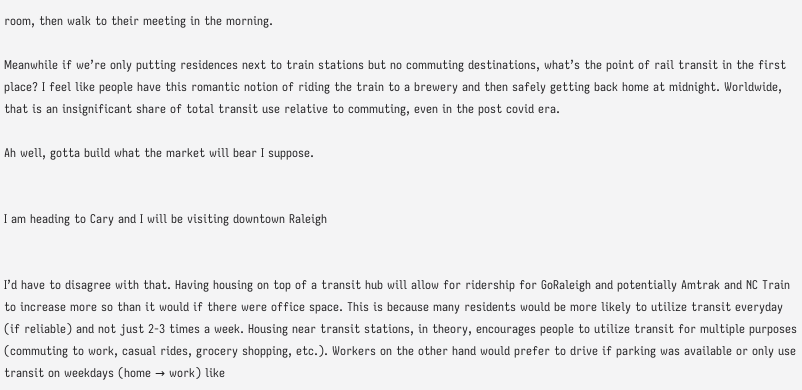room, then walk to their meeting in the morning.

Meanwhile if we’re only putting residences next to train stations but no commuting destinations, what’s the point of rail transit in the first place? I feel like people have this romantic notion of riding the train to a brewery and then safely getting back home at midnight. Worldwide, that is an insignificant share of total transit use relative to commuting, even in the post covid era.

Ah well, gotta build what the market will bear I suppose.


I am heading to Cary and I will be visiting downtown Raleigh


I’d have to disagree with that. Having housing on top of a transit hub will allow for ridership for GoRaleigh and potentially Amtrak and NC Train to increase more so than it would if there were office space. This is because many residents would be more likely to utilize transit everyday (if reliable) and not just 2-3 times a week. Housing near transit stations, in theory, encourages people to utilize transit for multiple purposes (commuting to work, casual rides, grocery shopping, etc.). Workers on the other hand would prefer to drive if parking was available or only use transit on weekdays (home → work) like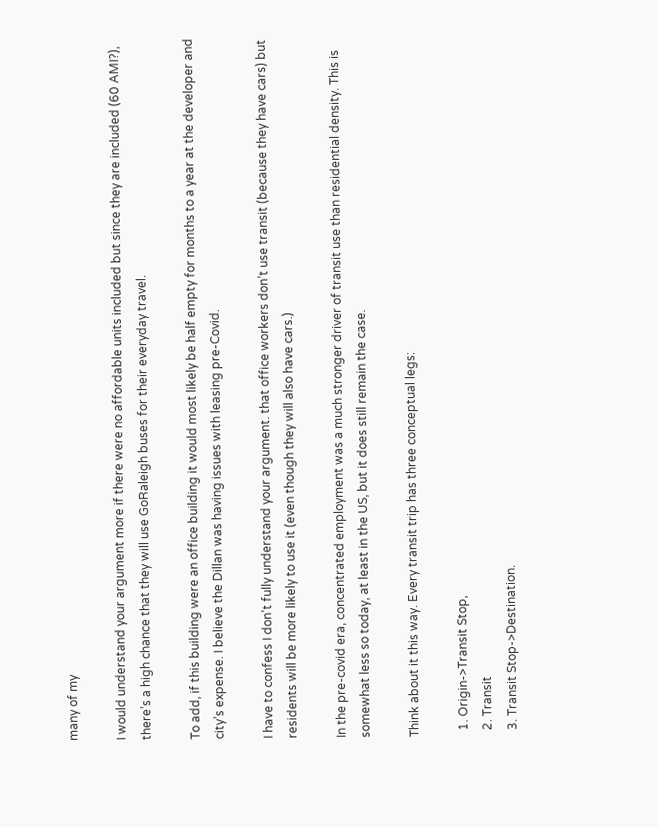many of my

I would understand your argument more if there were no affordable units included but since they are included (60 AMI?), there’s a high chance that they will use GoRaleigh buses for their everyday travel.

To add, if this building were an office building it would most likely be half empty for months to a year at the developer and city’s expense. I believe the Dillan was having issues with leasing pre-Covid.

I have to confess I don’t fully understand your argument. that office workers don’t use transit (because they have cars) but residents will be more likely to use it (even though they will also have cars.)

In the pre-covid era, concentrated employment was a much stronger driver of transit use than residential density. This is somewhat less so today, at least in the US, but it does still remain the case.

Think about it this way. Every transit trip has three conceptual legs:

  1. Origin->Transit Stop,
  2. Transit
  3. Transit Stop->Destination.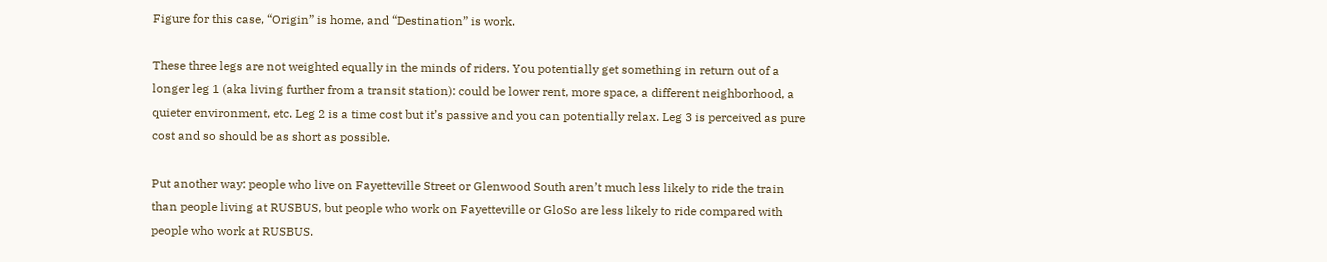Figure for this case, “Origin” is home, and “Destination” is work.

These three legs are not weighted equally in the minds of riders. You potentially get something in return out of a longer leg 1 (aka living further from a transit station): could be lower rent, more space, a different neighborhood, a quieter environment, etc. Leg 2 is a time cost but it’s passive and you can potentially relax. Leg 3 is perceived as pure cost and so should be as short as possible.

Put another way: people who live on Fayetteville Street or Glenwood South aren’t much less likely to ride the train than people living at RUSBUS, but people who work on Fayetteville or GloSo are less likely to ride compared with people who work at RUSBUS.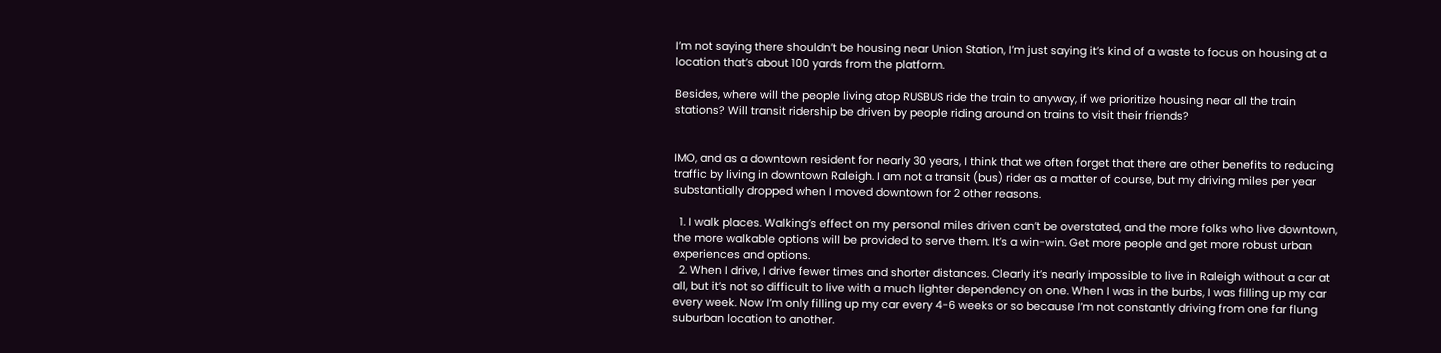I’m not saying there shouldn’t be housing near Union Station, I’m just saying it’s kind of a waste to focus on housing at a location that’s about 100 yards from the platform.

Besides, where will the people living atop RUSBUS ride the train to anyway, if we prioritize housing near all the train stations? Will transit ridership be driven by people riding around on trains to visit their friends?


IMO, and as a downtown resident for nearly 30 years, I think that we often forget that there are other benefits to reducing traffic by living in downtown Raleigh. I am not a transit (bus) rider as a matter of course, but my driving miles per year substantially dropped when I moved downtown for 2 other reasons.

  1. I walk places. Walking’s effect on my personal miles driven can’t be overstated, and the more folks who live downtown, the more walkable options will be provided to serve them. It’s a win-win. Get more people and get more robust urban experiences and options.
  2. When I drive, I drive fewer times and shorter distances. Clearly it’s nearly impossible to live in Raleigh without a car at all, but it’s not so difficult to live with a much lighter dependency on one. When I was in the burbs, I was filling up my car every week. Now I’m only filling up my car every 4-6 weeks or so because I’m not constantly driving from one far flung suburban location to another.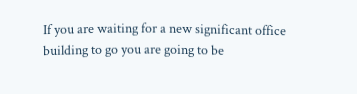If you are waiting for a new significant office building to go you are going to be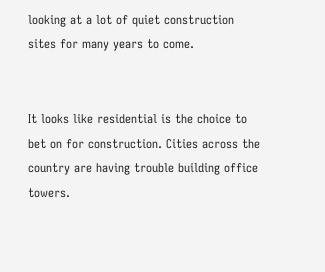looking at a lot of quiet construction sites for many years to come.


It looks like residential is the choice to bet on for construction. Cities across the country are having trouble building office towers.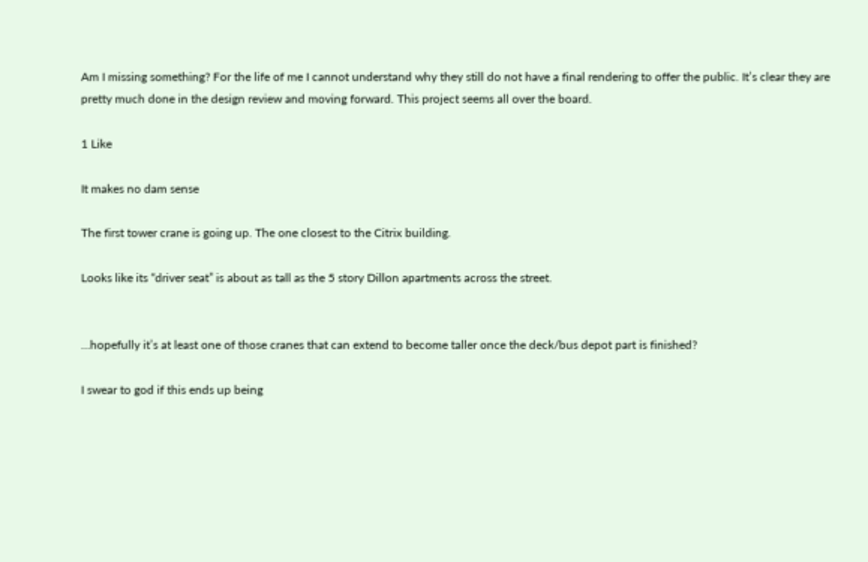Am I missing something? For the life of me I cannot understand why they still do not have a final rendering to offer the public. It’s clear they are pretty much done in the design review and moving forward. This project seems all over the board.

1 Like

It makes no dam sense

The first tower crane is going up. The one closest to the Citrix building.

Looks like its “driver seat” is about as tall as the 5 story Dillon apartments across the street.


…hopefully it’s at least one of those cranes that can extend to become taller once the deck/bus depot part is finished?

I swear to god if this ends up being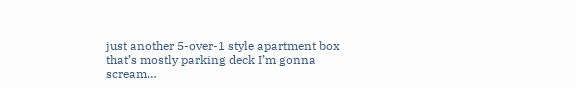just another 5-over-1 style apartment box that’s mostly parking deck I’m gonna scream…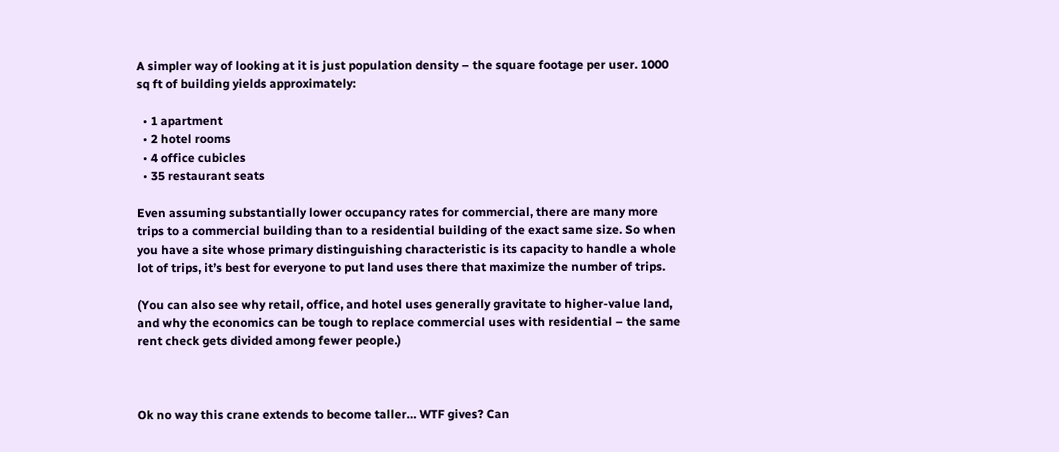A simpler way of looking at it is just population density – the square footage per user. 1000 sq ft of building yields approximately:

  • 1 apartment
  • 2 hotel rooms
  • 4 office cubicles
  • 35 restaurant seats

Even assuming substantially lower occupancy rates for commercial, there are many more trips to a commercial building than to a residential building of the exact same size. So when you have a site whose primary distinguishing characteristic is its capacity to handle a whole lot of trips, it’s best for everyone to put land uses there that maximize the number of trips.

(You can also see why retail, office, and hotel uses generally gravitate to higher-value land, and why the economics can be tough to replace commercial uses with residential – the same rent check gets divided among fewer people.)



Ok no way this crane extends to become taller… WTF gives? Can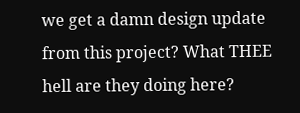we get a damn design update from this project? What THEE hell are they doing here?